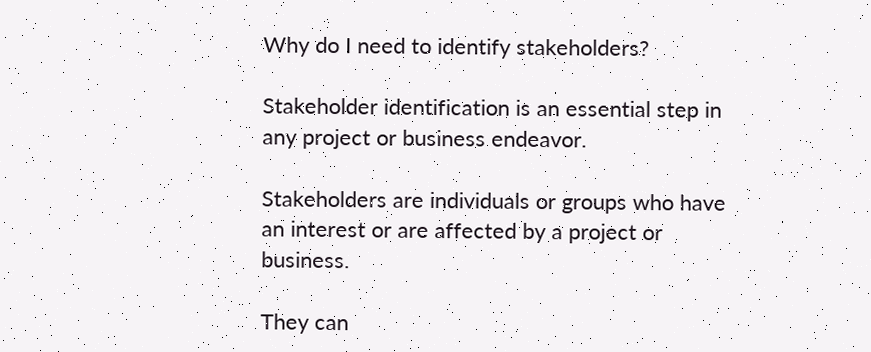Why do I need to identify stakeholders?

Stakeholder identification is an essential step in any project or business endeavor.

Stakeholders are individuals or groups who have an interest or are affected by a project or business.

They can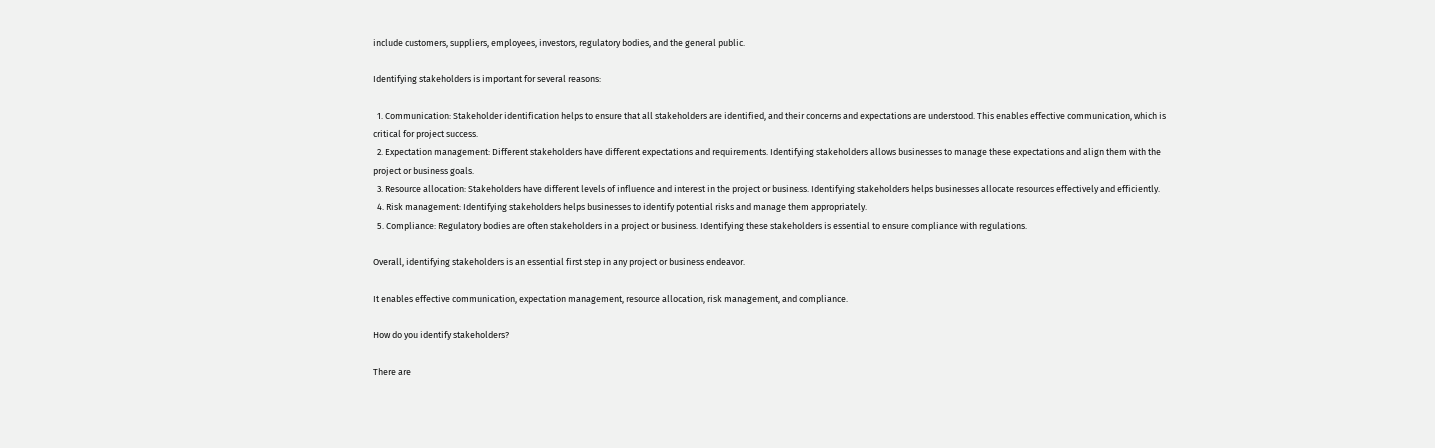include customers, suppliers, employees, investors, regulatory bodies, and the general public.

Identifying stakeholders is important for several reasons:

  1. Communication: Stakeholder identification helps to ensure that all stakeholders are identified, and their concerns and expectations are understood. This enables effective communication, which is critical for project success.
  2. Expectation management: Different stakeholders have different expectations and requirements. Identifying stakeholders allows businesses to manage these expectations and align them with the project or business goals.
  3. Resource allocation: Stakeholders have different levels of influence and interest in the project or business. Identifying stakeholders helps businesses allocate resources effectively and efficiently.
  4. Risk management: Identifying stakeholders helps businesses to identify potential risks and manage them appropriately.
  5. Compliance: Regulatory bodies are often stakeholders in a project or business. Identifying these stakeholders is essential to ensure compliance with regulations.

Overall, identifying stakeholders is an essential first step in any project or business endeavor.

It enables effective communication, expectation management, resource allocation, risk management, and compliance.

How do you identify stakeholders?

There are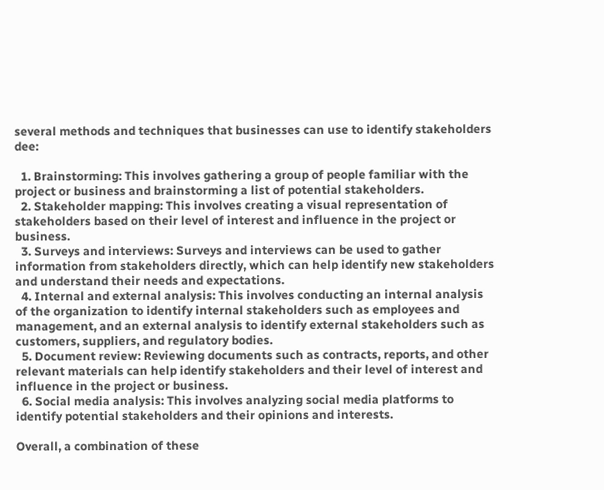several methods and techniques that businesses can use to identify stakeholders dee:

  1. Brainstorming: This involves gathering a group of people familiar with the project or business and brainstorming a list of potential stakeholders.
  2. Stakeholder mapping: This involves creating a visual representation of stakeholders based on their level of interest and influence in the project or business.
  3. Surveys and interviews: Surveys and interviews can be used to gather information from stakeholders directly, which can help identify new stakeholders and understand their needs and expectations.
  4. Internal and external analysis: This involves conducting an internal analysis of the organization to identify internal stakeholders such as employees and management, and an external analysis to identify external stakeholders such as customers, suppliers, and regulatory bodies.
  5. Document review: Reviewing documents such as contracts, reports, and other relevant materials can help identify stakeholders and their level of interest and influence in the project or business.
  6. Social media analysis: This involves analyzing social media platforms to identify potential stakeholders and their opinions and interests.

Overall, a combination of these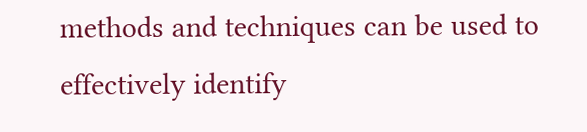methods and techniques can be used to effectively identify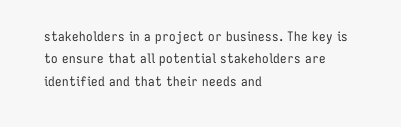stakeholders in a project or business. The key is to ensure that all potential stakeholders are identified and that their needs and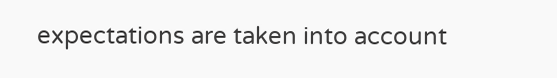expectations are taken into account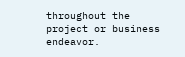throughout the project or business endeavor.